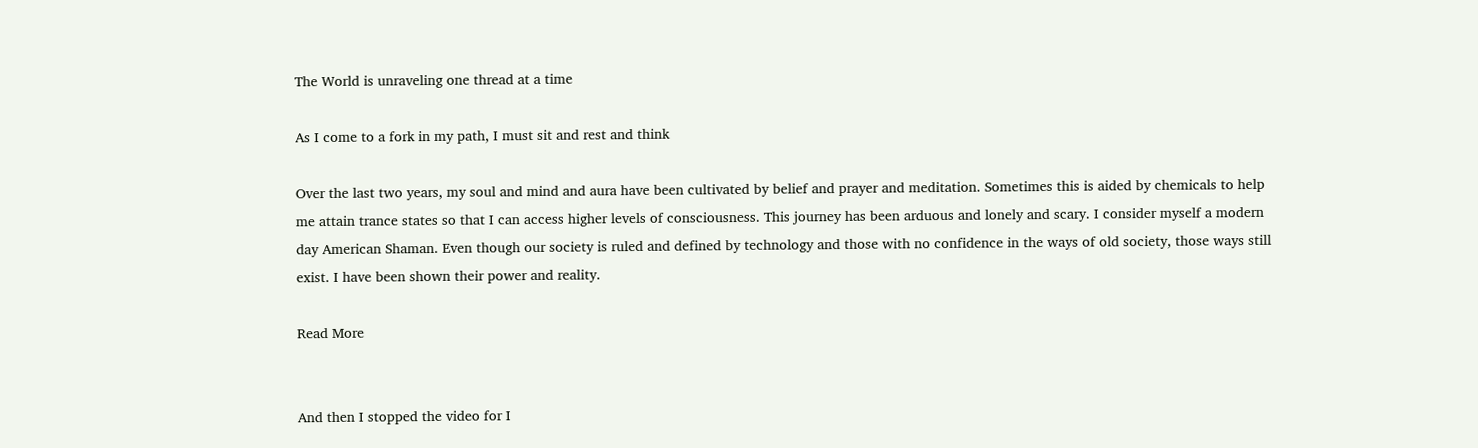The World is unraveling one thread at a time

As I come to a fork in my path, I must sit and rest and think

Over the last two years, my soul and mind and aura have been cultivated by belief and prayer and meditation. Sometimes this is aided by chemicals to help me attain trance states so that I can access higher levels of consciousness. This journey has been arduous and lonely and scary. I consider myself a modern day American Shaman. Even though our society is ruled and defined by technology and those with no confidence in the ways of old society, those ways still exist. I have been shown their power and reality.

Read More


And then I stopped the video for I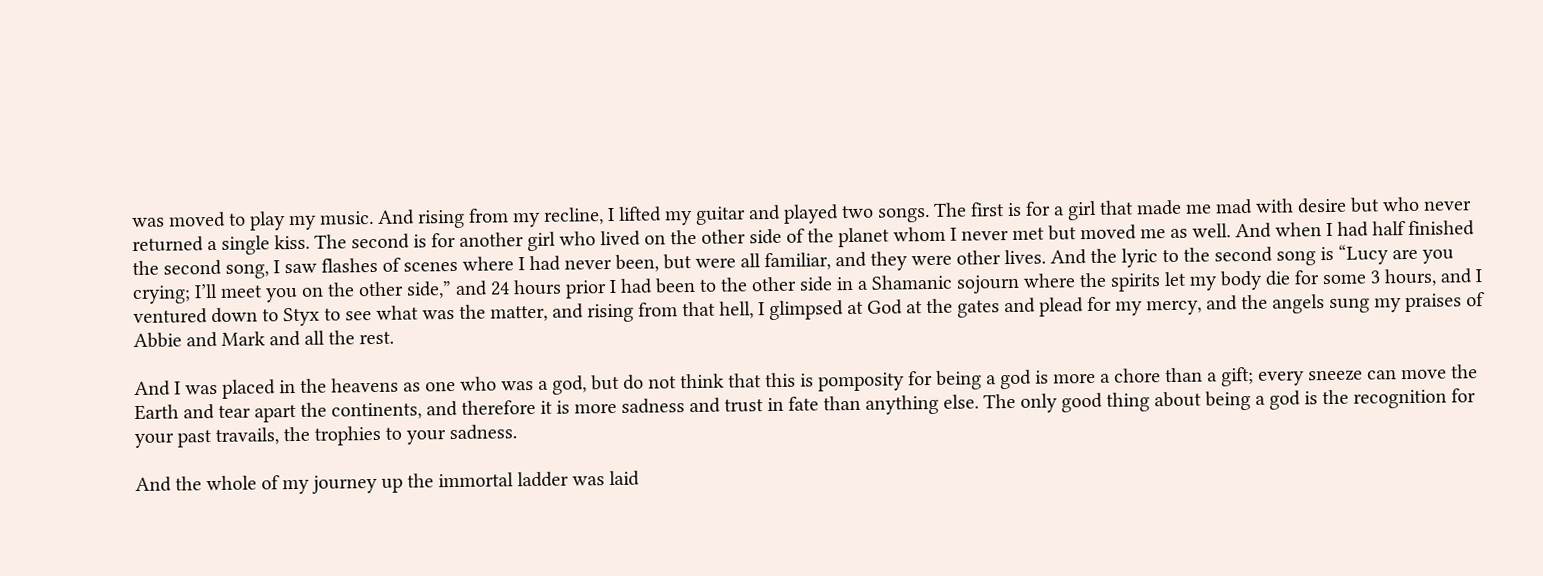was moved to play my music. And rising from my recline, I lifted my guitar and played two songs. The first is for a girl that made me mad with desire but who never returned a single kiss. The second is for another girl who lived on the other side of the planet whom I never met but moved me as well. And when I had half finished the second song, I saw flashes of scenes where I had never been, but were all familiar, and they were other lives. And the lyric to the second song is “Lucy are you crying; I’ll meet you on the other side,” and 24 hours prior I had been to the other side in a Shamanic sojourn where the spirits let my body die for some 3 hours, and I ventured down to Styx to see what was the matter, and rising from that hell, I glimpsed at God at the gates and plead for my mercy, and the angels sung my praises of Abbie and Mark and all the rest.

And I was placed in the heavens as one who was a god, but do not think that this is pomposity for being a god is more a chore than a gift; every sneeze can move the Earth and tear apart the continents, and therefore it is more sadness and trust in fate than anything else. The only good thing about being a god is the recognition for your past travails, the trophies to your sadness.

And the whole of my journey up the immortal ladder was laid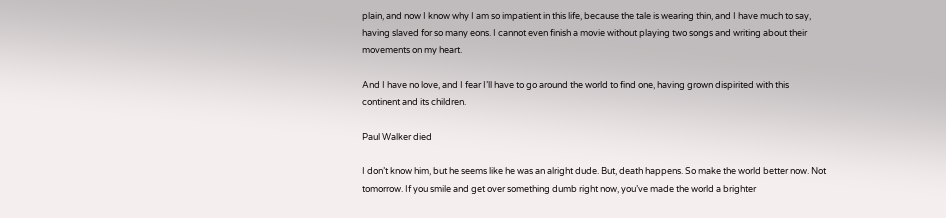plain, and now I know why I am so impatient in this life, because the tale is wearing thin, and I have much to say, having slaved for so many eons. I cannot even finish a movie without playing two songs and writing about their movements on my heart.

And I have no love, and I fear I’ll have to go around the world to find one, having grown dispirited with this continent and its children.

Paul Walker died

I don’t know him, but he seems like he was an alright dude. But, death happens. So make the world better now. Not tomorrow. If you smile and get over something dumb right now, you’ve made the world a brighter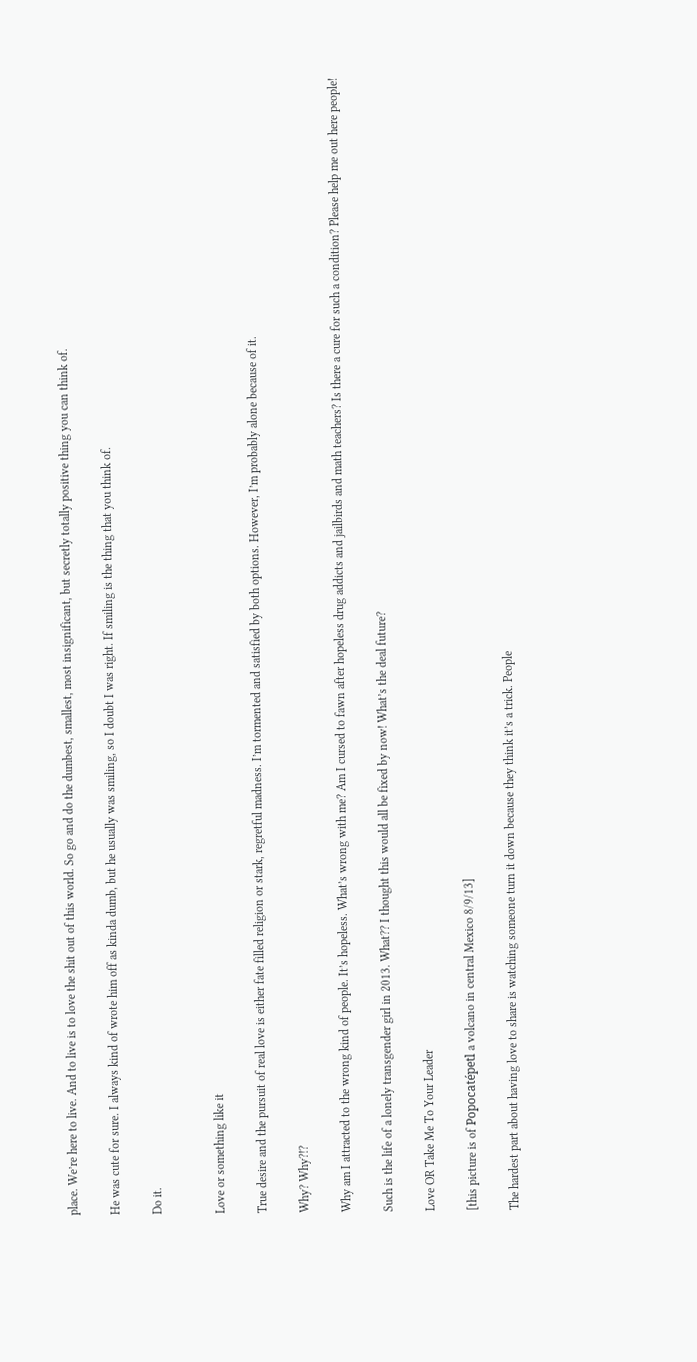place. We’re here to live. And to live is to love the shit out of this world. So go and do the dumbest, smallest, most insignificant, but secretly totally positive thing you can think of.

He was cute for sure. I always kind of wrote him off as kinda dumb, but he usually was smiling, so I doubt I was right. If smiling is the thing that you think of.

Do it.


Love or something like it

True desire and the pursuit of real love is either fate filled religion or stark, regretful madness. I’m tormented and satisfied by both options. However, I’m probably alone because of it.

Why? Why?!?

Why am I attracted to the wrong kind of people. It’s hopeless. What’s wrong with me? Am I cursed to fawn after hopeless drug addicts and jailbirds and math teachers? Is there a cure for such a condition? Please help me out here people!

Such is the life of a lonely transgender girl in 2013. What?? I thought this would all be fixed by now! What’s the deal future?

Love OR Take Me To Your Leader

[this picture is of Popocatépetl a volcano in central Mexico 8/9/13]

The hardest part about having love to share is watching someone turn it down because they think it’s a trick. People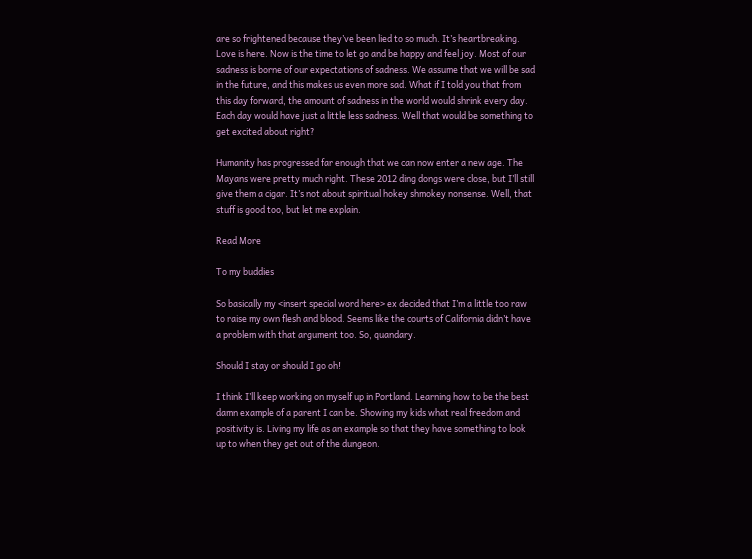are so frightened because they’ve been lied to so much. It’s heartbreaking. Love is here. Now is the time to let go and be happy and feel joy. Most of our sadness is borne of our expectations of sadness. We assume that we will be sad in the future, and this makes us even more sad. What if I told you that from this day forward, the amount of sadness in the world would shrink every day. Each day would have just a little less sadness. Well that would be something to get excited about right?

Humanity has progressed far enough that we can now enter a new age. The Mayans were pretty much right. These 2012 ding dongs were close, but I’ll still give them a cigar. It’s not about spiritual hokey shmokey nonsense. Well, that stuff is good too, but let me explain.

Read More

To my buddies

So basically my <insert special word here> ex decided that I’m a little too raw to raise my own flesh and blood. Seems like the courts of California didn’t have a problem with that argument too. So, quandary.

Should I stay or should I go oh!

I think I’ll keep working on myself up in Portland. Learning how to be the best damn example of a parent I can be. Showing my kids what real freedom and positivity is. Living my life as an example so that they have something to look up to when they get out of the dungeon.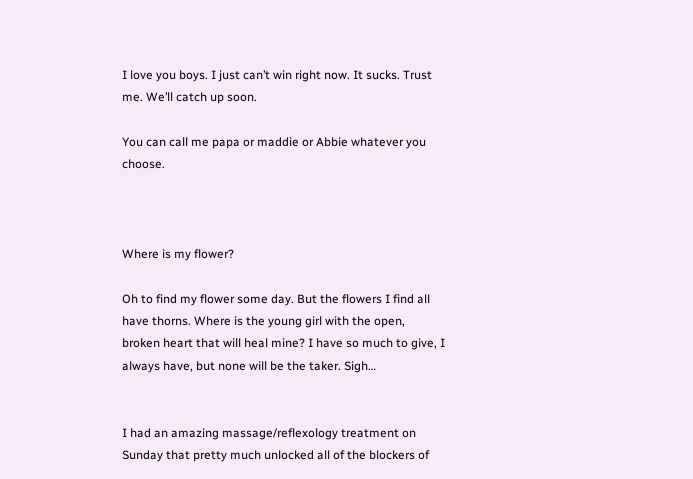I love you boys. I just can’t win right now. It sucks. Trust me. We’ll catch up soon.

You can call me papa or maddie or Abbie whatever you choose.



Where is my flower?

Oh to find my flower some day. But the flowers I find all have thorns. Where is the young girl with the open, broken heart that will heal mine? I have so much to give, I always have, but none will be the taker. Sigh…


I had an amazing massage/reflexology treatment on Sunday that pretty much unlocked all of the blockers of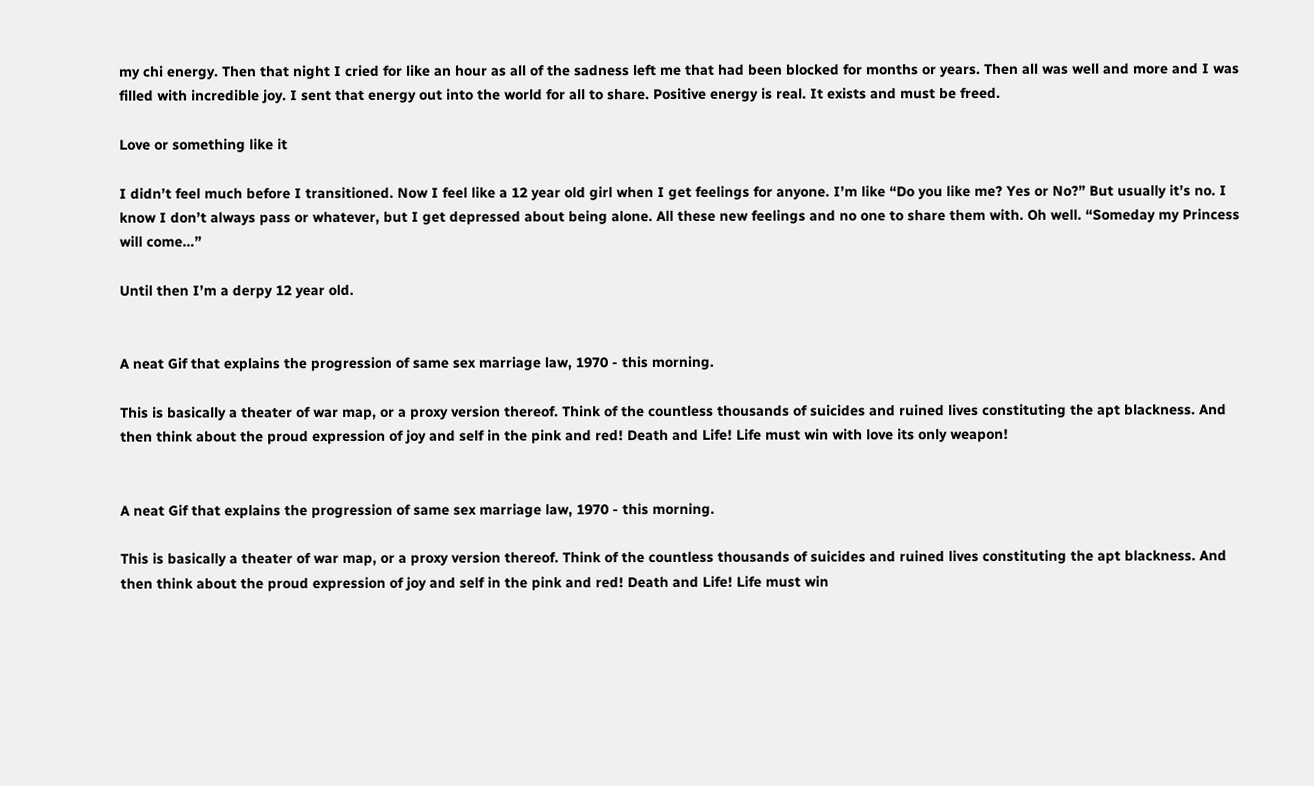my chi energy. Then that night I cried for like an hour as all of the sadness left me that had been blocked for months or years. Then all was well and more and I was filled with incredible joy. I sent that energy out into the world for all to share. Positive energy is real. It exists and must be freed.

Love or something like it

I didn’t feel much before I transitioned. Now I feel like a 12 year old girl when I get feelings for anyone. I’m like “Do you like me? Yes or No?” But usually it’s no. I know I don’t always pass or whatever, but I get depressed about being alone. All these new feelings and no one to share them with. Oh well. “Someday my Princess will come…”

Until then I’m a derpy 12 year old.


A neat Gif that explains the progression of same sex marriage law, 1970 - this morning.

This is basically a theater of war map, or a proxy version thereof. Think of the countless thousands of suicides and ruined lives constituting the apt blackness. And then think about the proud expression of joy and self in the pink and red! Death and Life! Life must win with love its only weapon!


A neat Gif that explains the progression of same sex marriage law, 1970 - this morning.

This is basically a theater of war map, or a proxy version thereof. Think of the countless thousands of suicides and ruined lives constituting the apt blackness. And then think about the proud expression of joy and self in the pink and red! Death and Life! Life must win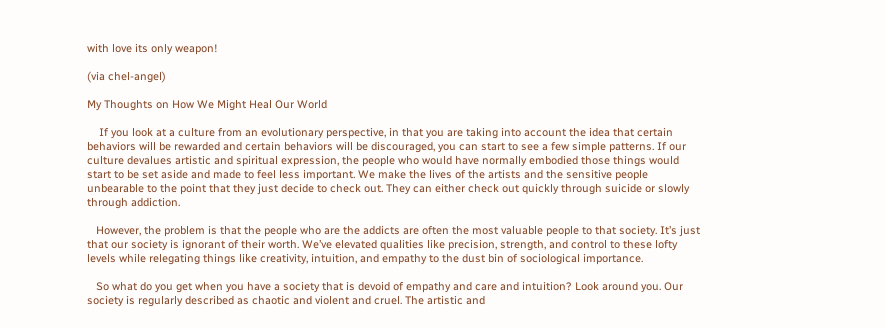with love its only weapon!

(via chel-angel)

My Thoughts on How We Might Heal Our World

    If you look at a culture from an evolutionary perspective, in that you are taking into account the idea that certain behaviors will be rewarded and certain behaviors will be discouraged, you can start to see a few simple patterns. If our culture devalues artistic and spiritual expression, the people who would have normally embodied those things would start to be set aside and made to feel less important. We make the lives of the artists and the sensitive people unbearable to the point that they just decide to check out. They can either check out quickly through suicide or slowly through addiction.

   However, the problem is that the people who are the addicts are often the most valuable people to that society. It’s just that our society is ignorant of their worth. We’ve elevated qualities like precision, strength, and control to these lofty levels while relegating things like creativity, intuition, and empathy to the dust bin of sociological importance.

   So what do you get when you have a society that is devoid of empathy and care and intuition? Look around you. Our society is regularly described as chaotic and violent and cruel. The artistic and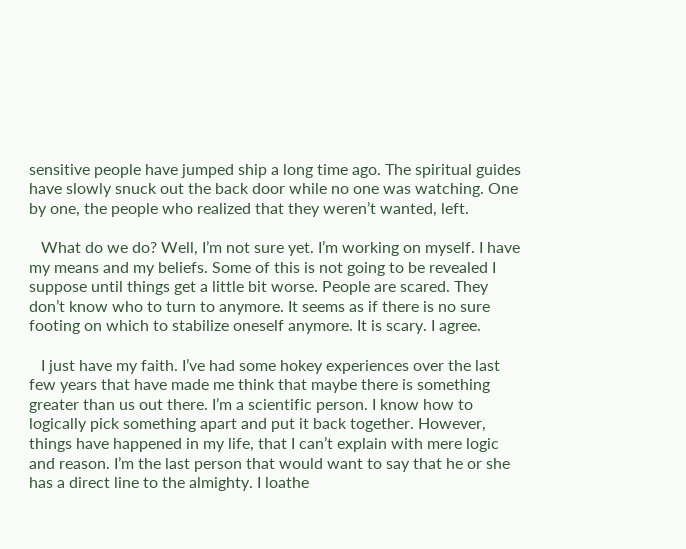sensitive people have jumped ship a long time ago. The spiritual guides have slowly snuck out the back door while no one was watching. One by one, the people who realized that they weren’t wanted, left.

   What do we do? Well, I’m not sure yet. I’m working on myself. I have my means and my beliefs. Some of this is not going to be revealed I suppose until things get a little bit worse. People are scared. They don’t know who to turn to anymore. It seems as if there is no sure footing on which to stabilize oneself anymore. It is scary. I agree.

   I just have my faith. I’ve had some hokey experiences over the last few years that have made me think that maybe there is something greater than us out there. I’m a scientific person. I know how to logically pick something apart and put it back together. However, things have happened in my life, that I can’t explain with mere logic and reason. I’m the last person that would want to say that he or she has a direct line to the almighty. I loathe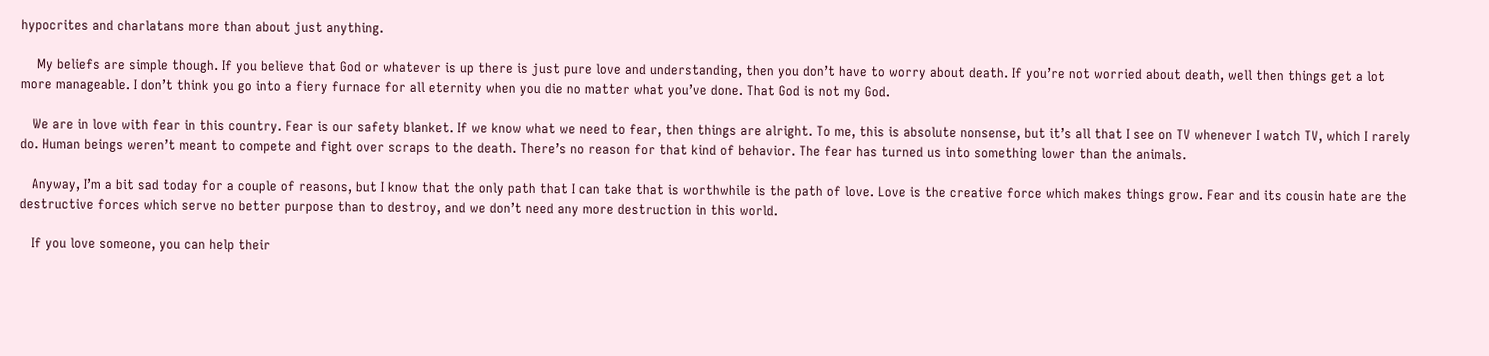hypocrites and charlatans more than about just anything.

    My beliefs are simple though. If you believe that God or whatever is up there is just pure love and understanding, then you don’t have to worry about death. If you’re not worried about death, well then things get a lot more manageable. I don’t think you go into a fiery furnace for all eternity when you die no matter what you’ve done. That God is not my God.

   We are in love with fear in this country. Fear is our safety blanket. If we know what we need to fear, then things are alright. To me, this is absolute nonsense, but it’s all that I see on TV whenever I watch TV, which I rarely do. Human beings weren’t meant to compete and fight over scraps to the death. There’s no reason for that kind of behavior. The fear has turned us into something lower than the animals.

   Anyway, I’m a bit sad today for a couple of reasons, but I know that the only path that I can take that is worthwhile is the path of love. Love is the creative force which makes things grow. Fear and its cousin hate are the destructive forces which serve no better purpose than to destroy, and we don’t need any more destruction in this world.

   If you love someone, you can help their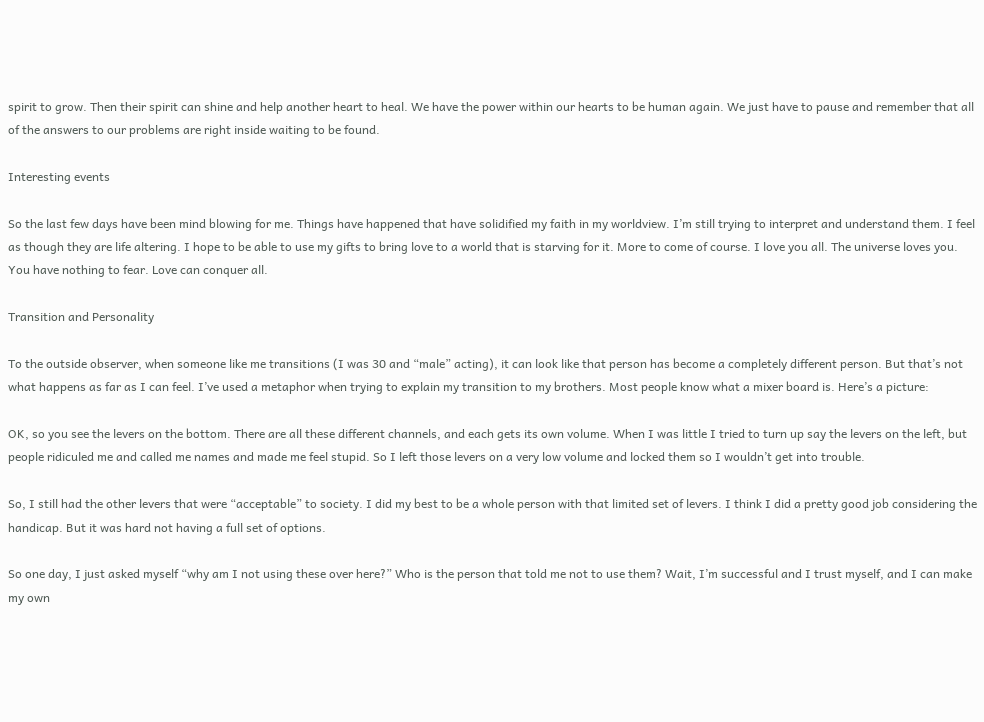spirit to grow. Then their spirit can shine and help another heart to heal. We have the power within our hearts to be human again. We just have to pause and remember that all of the answers to our problems are right inside waiting to be found.

Interesting events

So the last few days have been mind blowing for me. Things have happened that have solidified my faith in my worldview. I’m still trying to interpret and understand them. I feel as though they are life altering. I hope to be able to use my gifts to bring love to a world that is starving for it. More to come of course. I love you all. The universe loves you. You have nothing to fear. Love can conquer all.

Transition and Personality

To the outside observer, when someone like me transitions (I was 30 and “male” acting), it can look like that person has become a completely different person. But that’s not what happens as far as I can feel. I’ve used a metaphor when trying to explain my transition to my brothers. Most people know what a mixer board is. Here’s a picture:

OK, so you see the levers on the bottom. There are all these different channels, and each gets its own volume. When I was little I tried to turn up say the levers on the left, but people ridiculed me and called me names and made me feel stupid. So I left those levers on a very low volume and locked them so I wouldn’t get into trouble.

So, I still had the other levers that were “acceptable” to society. I did my best to be a whole person with that limited set of levers. I think I did a pretty good job considering the handicap. But it was hard not having a full set of options.

So one day, I just asked myself “why am I not using these over here?” Who is the person that told me not to use them? Wait, I’m successful and I trust myself, and I can make my own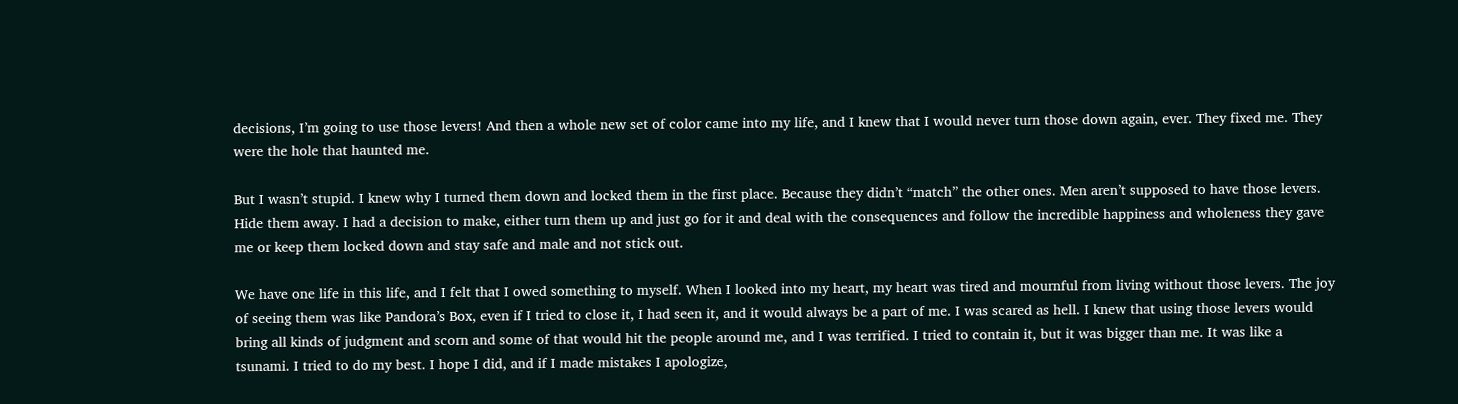decisions, I’m going to use those levers! And then a whole new set of color came into my life, and I knew that I would never turn those down again, ever. They fixed me. They were the hole that haunted me.

But I wasn’t stupid. I knew why I turned them down and locked them in the first place. Because they didn’t “match” the other ones. Men aren’t supposed to have those levers. Hide them away. I had a decision to make, either turn them up and just go for it and deal with the consequences and follow the incredible happiness and wholeness they gave me or keep them locked down and stay safe and male and not stick out.

We have one life in this life, and I felt that I owed something to myself. When I looked into my heart, my heart was tired and mournful from living without those levers. The joy of seeing them was like Pandora’s Box, even if I tried to close it, I had seen it, and it would always be a part of me. I was scared as hell. I knew that using those levers would bring all kinds of judgment and scorn and some of that would hit the people around me, and I was terrified. I tried to contain it, but it was bigger than me. It was like a tsunami. I tried to do my best. I hope I did, and if I made mistakes I apologize,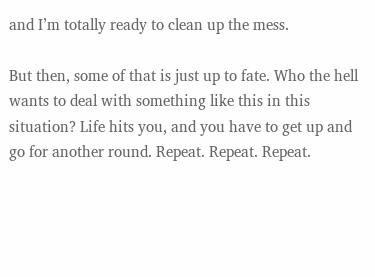and I’m totally ready to clean up the mess.

But then, some of that is just up to fate. Who the hell wants to deal with something like this in this situation? Life hits you, and you have to get up and go for another round. Repeat. Repeat. Repeat.